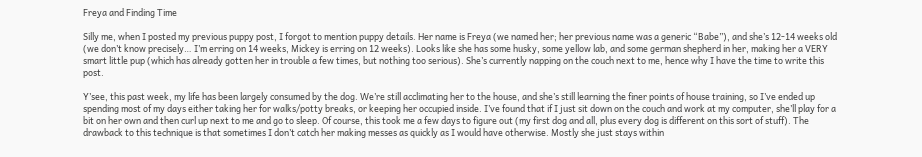Freya and Finding Time

Silly me, when I posted my previous puppy post, I forgot to mention puppy details. Her name is Freya (we named her; her previous name was a generic “Babe”), and she’s 12-14 weeks old (we don’t know precisely… I’m erring on 14 weeks, Mickey is erring on 12 weeks). Looks like she has some husky, some yellow lab, and some german shepherd in her, making her a VERY smart little pup (which has already gotten her in trouble a few times, but nothing too serious). She’s currently napping on the couch next to me, hence why I have the time to write this post.

Y’see, this past week, my life has been largely consumed by the dog. We’re still acclimating her to the house, and she’s still learning the finer points of house training, so I’ve ended up spending most of my days either taking her for walks/potty breaks, or keeping her occupied inside. I’ve found that if I just sit down on the couch and work at my computer, she’ll play for a bit on her own and then curl up next to me and go to sleep. Of course, this took me a few days to figure out (my first dog and all, plus every dog is different on this sort of stuff). The drawback to this technique is that sometimes I don’t catch her making messes as quickly as I would have otherwise. Mostly she just stays within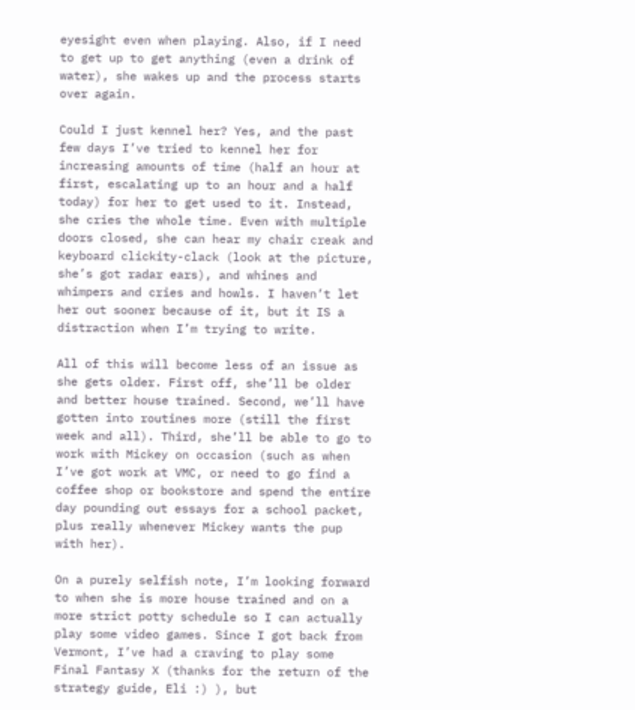eyesight even when playing. Also, if I need to get up to get anything (even a drink of water), she wakes up and the process starts over again.

Could I just kennel her? Yes, and the past few days I’ve tried to kennel her for increasing amounts of time (half an hour at first, escalating up to an hour and a half today) for her to get used to it. Instead, she cries the whole time. Even with multiple doors closed, she can hear my chair creak and keyboard clickity-clack (look at the picture, she’s got radar ears), and whines and whimpers and cries and howls. I haven’t let her out sooner because of it, but it IS a distraction when I’m trying to write.

All of this will become less of an issue as she gets older. First off, she’ll be older and better house trained. Second, we’ll have gotten into routines more (still the first week and all). Third, she’ll be able to go to work with Mickey on occasion (such as when I’ve got work at VMC, or need to go find a coffee shop or bookstore and spend the entire day pounding out essays for a school packet, plus really whenever Mickey wants the pup with her).

On a purely selfish note, I’m looking forward to when she is more house trained and on a more strict potty schedule so I can actually play some video games. Since I got back from Vermont, I’ve had a craving to play some Final Fantasy X (thanks for the return of the strategy guide, Eli :) ), but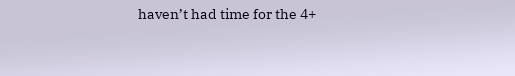haven’t had time for the 4+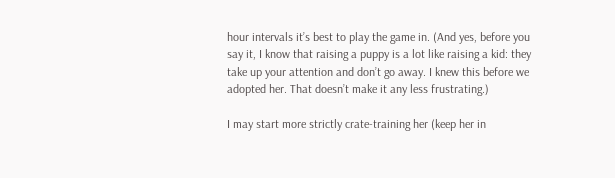hour intervals it’s best to play the game in. (And yes, before you say it, I know that raising a puppy is a lot like raising a kid: they take up your attention and don’t go away. I knew this before we adopted her. That doesn’t make it any less frustrating.)

I may start more strictly crate-training her (keep her in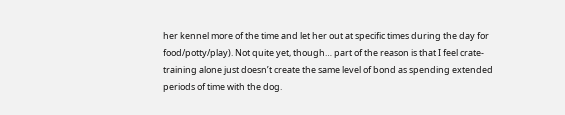her kennel more of the time and let her out at specific times during the day for food/potty/play). Not quite yet, though… part of the reason is that I feel crate-training alone just doesn’t create the same level of bond as spending extended periods of time with the dog.